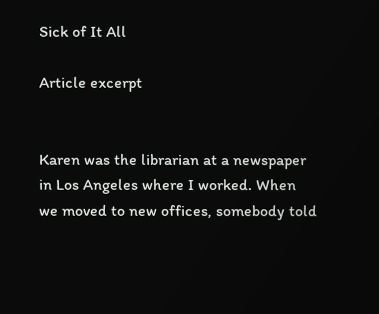Sick of It All

Article excerpt


Karen was the librarian at a newspaper in Los Angeles where I worked. When we moved to new offices, somebody told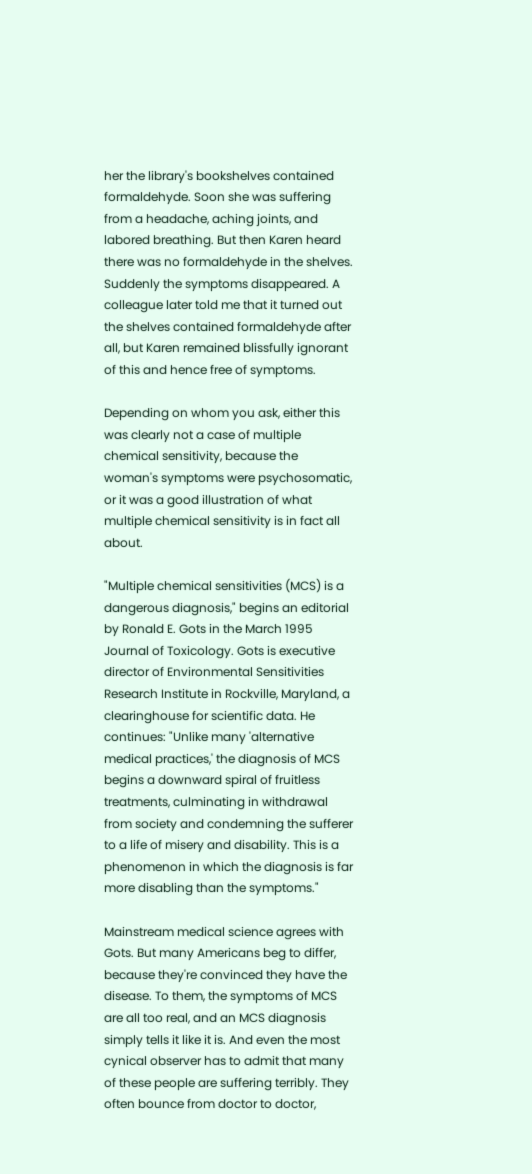her the library's bookshelves contained formaldehyde. Soon she was suffering from a headache, aching joints, and labored breathing. But then Karen heard there was no formaldehyde in the shelves. Suddenly the symptoms disappeared. A colleague later told me that it turned out the shelves contained formaldehyde after all, but Karen remained blissfully ignorant of this and hence free of symptoms.

Depending on whom you ask, either this was clearly not a case of multiple chemical sensitivity, because the woman's symptoms were psychosomatic, or it was a good illustration of what multiple chemical sensitivity is in fact all about.

"Multiple chemical sensitivities (MCS) is a dangerous diagnosis," begins an editorial by Ronald E. Gots in the March 1995 Journal of Toxicology. Gots is executive director of Environmental Sensitivities Research Institute in Rockville, Maryland, a clearinghouse for scientific data. He continues: "Unlike many 'alternative medical practices,' the diagnosis of MCS begins a downward spiral of fruitless treatments, culminating in withdrawal from society and condemning the sufferer to a life of misery and disability. This is a phenomenon in which the diagnosis is far more disabling than the symptoms."

Mainstream medical science agrees with Gots. But many Americans beg to differ, because they're convinced they have the disease. To them, the symptoms of MCS are all too real, and an MCS diagnosis simply tells it like it is. And even the most cynical observer has to admit that many of these people are suffering terribly. They often bounce from doctor to doctor,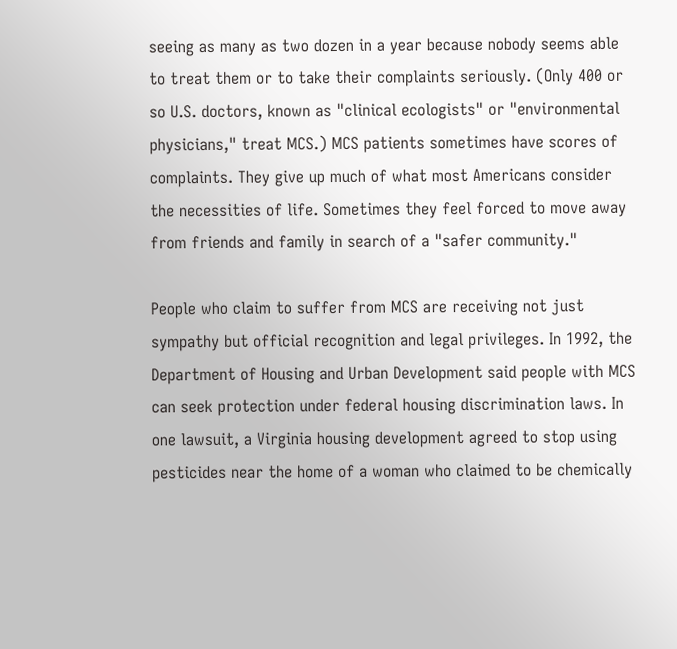seeing as many as two dozen in a year because nobody seems able to treat them or to take their complaints seriously. (Only 400 or so U.S. doctors, known as "clinical ecologists" or "environmental physicians," treat MCS.) MCS patients sometimes have scores of complaints. They give up much of what most Americans consider the necessities of life. Sometimes they feel forced to move away from friends and family in search of a "safer community."

People who claim to suffer from MCS are receiving not just sympathy but official recognition and legal privileges. In 1992, the Department of Housing and Urban Development said people with MCS can seek protection under federal housing discrimination laws. In one lawsuit, a Virginia housing development agreed to stop using pesticides near the home of a woman who claimed to be chemically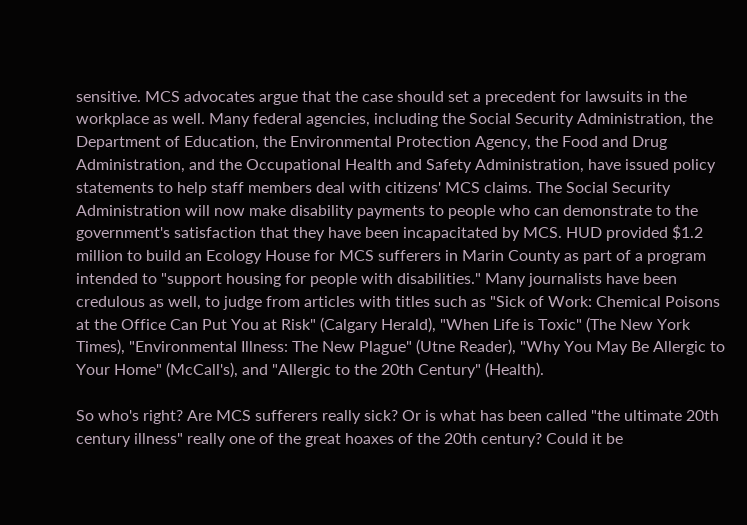sensitive. MCS advocates argue that the case should set a precedent for lawsuits in the workplace as well. Many federal agencies, including the Social Security Administration, the Department of Education, the Environmental Protection Agency, the Food and Drug Administration, and the Occupational Health and Safety Administration, have issued policy statements to help staff members deal with citizens' MCS claims. The Social Security Administration will now make disability payments to people who can demonstrate to the government's satisfaction that they have been incapacitated by MCS. HUD provided $1.2 million to build an Ecology House for MCS sufferers in Marin County as part of a program intended to "support housing for people with disabilities." Many journalists have been credulous as well, to judge from articles with titles such as "Sick of Work: Chemical Poisons at the Office Can Put You at Risk" (Calgary Herald), "When Life is Toxic" (The New York Times), "Environmental Illness: The New Plague" (Utne Reader), "Why You May Be Allergic to Your Home" (McCall's), and "Allergic to the 20th Century" (Health).

So who's right? Are MCS sufferers really sick? Or is what has been called "the ultimate 20th century illness" really one of the great hoaxes of the 20th century? Could it be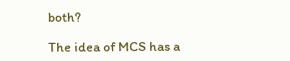both?

The idea of MCS has a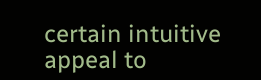certain intuitive appeal to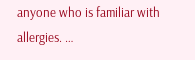anyone who is familiar with allergies. …